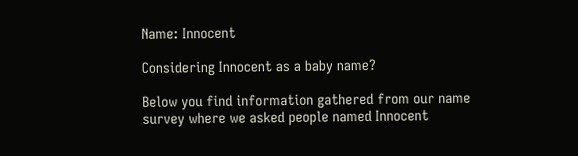Name: Innocent

Considering Innocent as a baby name?

Below you find information gathered from our name survey where we asked people named Innocent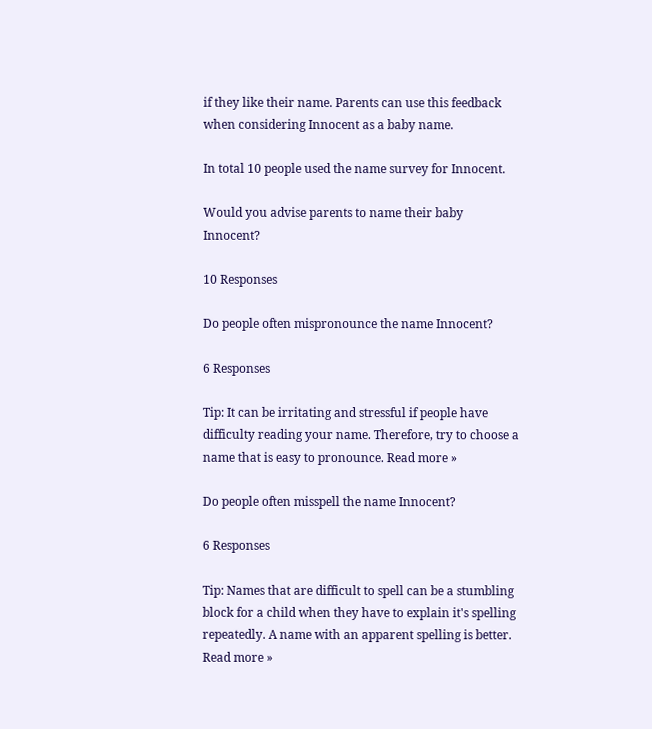if they like their name. Parents can use this feedback when considering Innocent as a baby name.

In total 10 people used the name survey for Innocent.

Would you advise parents to name their baby Innocent?

10 Responses

Do people often mispronounce the name Innocent?

6 Responses

Tip: It can be irritating and stressful if people have difficulty reading your name. Therefore, try to choose a name that is easy to pronounce. Read more »

Do people often misspell the name Innocent?

6 Responses

Tip: Names that are difficult to spell can be a stumbling block for a child when they have to explain it's spelling repeatedly. A name with an apparent spelling is better. Read more »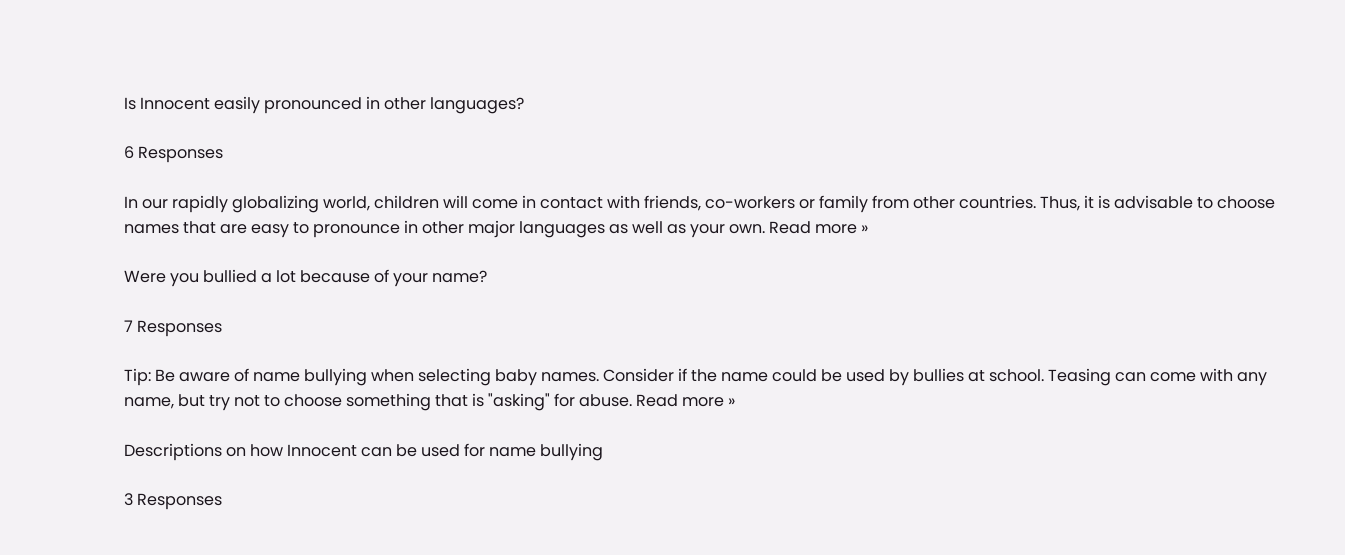Is Innocent easily pronounced in other languages?

6 Responses

In our rapidly globalizing world, children will come in contact with friends, co-workers or family from other countries. Thus, it is advisable to choose names that are easy to pronounce in other major languages as well as your own. Read more »

Were you bullied a lot because of your name?

7 Responses

Tip: Be aware of name bullying when selecting baby names. Consider if the name could be used by bullies at school. Teasing can come with any name, but try not to choose something that is "asking" for abuse. Read more »

Descriptions on how Innocent can be used for name bullying

3 Responses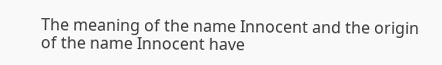The meaning of the name Innocent and the origin of the name Innocent have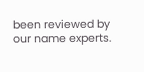been reviewed by our name experts.